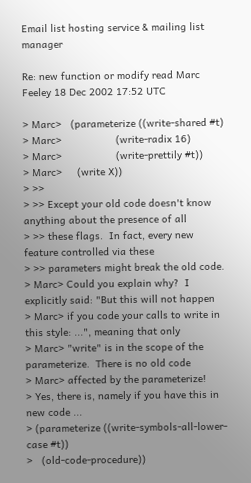Email list hosting service & mailing list manager

Re: new function or modify read Marc Feeley 18 Dec 2002 17:52 UTC

> Marc>   (parameterize ((write-shared #t)
> Marc>                  (write-radix 16)
> Marc>                  (write-prettily #t))
> Marc>     (write X))
> >>
> >> Except your old code doesn't know anything about the presence of all
> >> these flags.  In fact, every new feature controlled via these
> >> parameters might break the old code.
> Marc> Could you explain why?  I explicitly said: "But this will not happen
> Marc> if you code your calls to write in this style: ...", meaning that only
> Marc> "write" is in the scope of the parameterize.  There is no old code
> Marc> affected by the parameterize!
> Yes, there is, namely if you have this in new code ...
> (parameterize ((write-symbols-all-lower-case #t))
>   (old-code-procedure))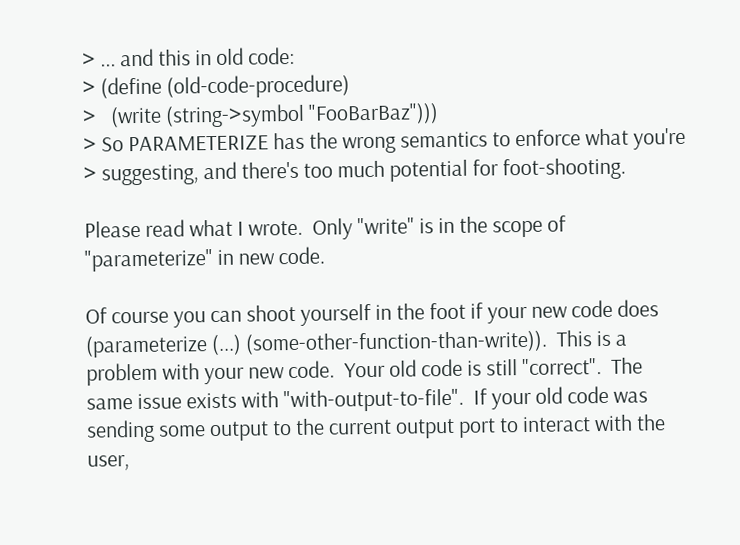> ... and this in old code:
> (define (old-code-procedure)
>   (write (string->symbol "FooBarBaz")))
> So PARAMETERIZE has the wrong semantics to enforce what you're
> suggesting, and there's too much potential for foot-shooting.

Please read what I wrote.  Only "write" is in the scope of
"parameterize" in new code.

Of course you can shoot yourself in the foot if your new code does
(parameterize (...) (some-other-function-than-write)).  This is a
problem with your new code.  Your old code is still "correct".  The
same issue exists with "with-output-to-file".  If your old code was
sending some output to the current output port to interact with the
user,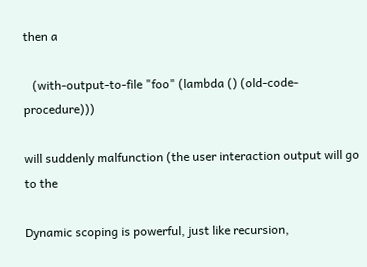then a

   (with-output-to-file "foo" (lambda () (old-code-procedure)))

will suddenly malfunction (the user interaction output will go to the

Dynamic scoping is powerful, just like recursion,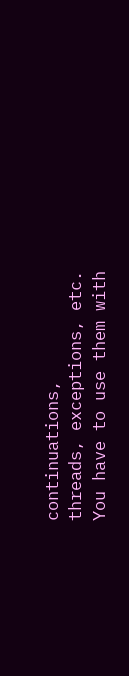continuations,
threads, exceptions, etc.  You have to use them with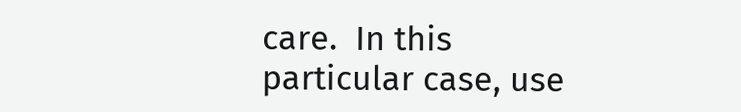care.  In this
particular case, use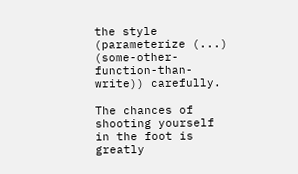the style (parameterize (...)
(some-other-function-than-write)) carefully.

The chances of shooting yourself in the foot is greatly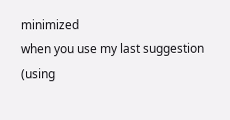minimized
when you use my last suggestion (using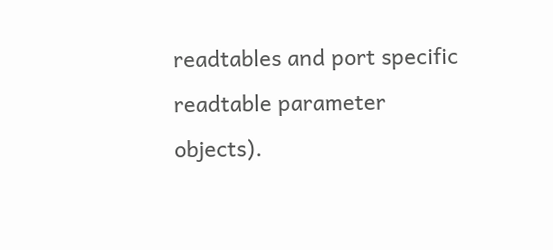readtables and port specific
readtable parameter objects).